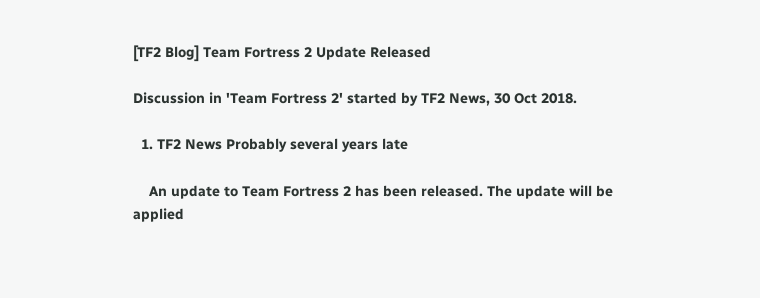[TF2 Blog] Team Fortress 2 Update Released

Discussion in 'Team Fortress 2' started by TF2 News, 30 Oct 2018.

  1. TF2 News Probably several years late

    An update to Team Fortress 2 has been released. The update will be applied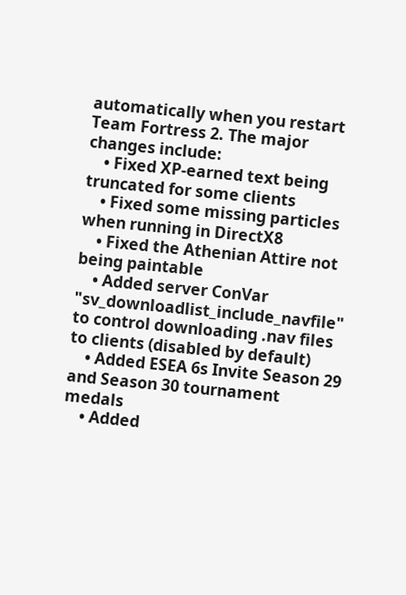automatically when you restart Team Fortress 2. The major changes include:
    • Fixed XP-earned text being truncated for some clients
    • Fixed some missing particles when running in DirectX8
    • Fixed the Athenian Attire not being paintable
    • Added server ConVar "sv_downloadlist_include_navfile" to control downloading .nav files to clients (disabled by default)
    • Added ESEA 6s Invite Season 29 and Season 30 tournament medals
    • Added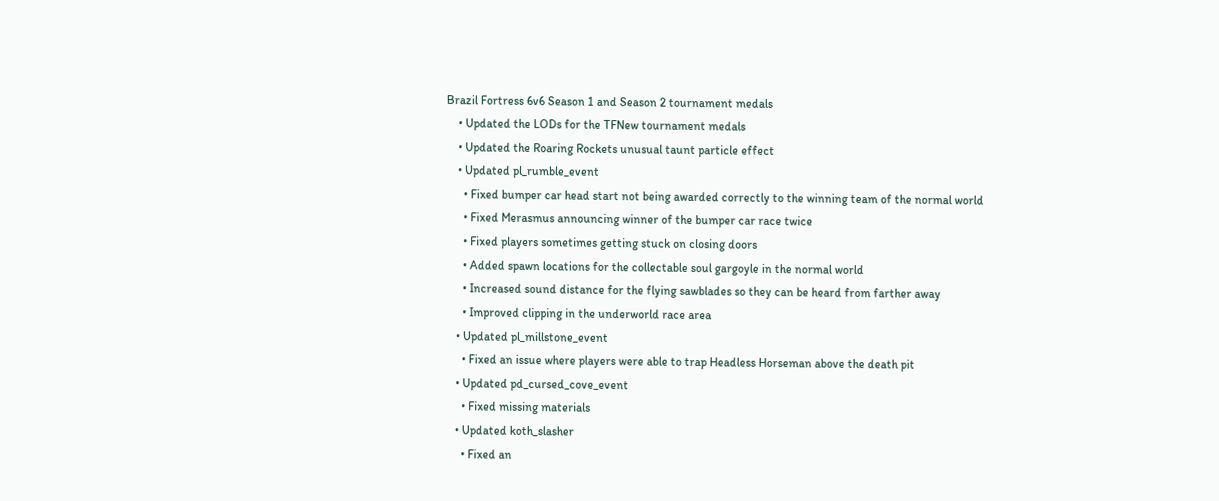Brazil Fortress 6v6 Season 1 and Season 2 tournament medals
    • Updated the LODs for the TFNew tournament medals
    • Updated the Roaring Rockets unusual taunt particle effect
    • Updated pl_rumble_event
      • Fixed bumper car head start not being awarded correctly to the winning team of the normal world
      • Fixed Merasmus announcing winner of the bumper car race twice
      • Fixed players sometimes getting stuck on closing doors
      • Added spawn locations for the collectable soul gargoyle in the normal world
      • Increased sound distance for the flying sawblades so they can be heard from farther away
      • Improved clipping in the underworld race area
    • Updated pl_millstone_event
      • Fixed an issue where players were able to trap Headless Horseman above the death pit
    • Updated pd_cursed_cove_event
      • Fixed missing materials
    • Updated koth_slasher
      • Fixed an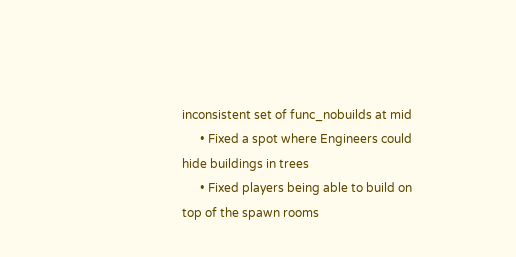inconsistent set of func_nobuilds at mid
      • Fixed a spot where Engineers could hide buildings in trees
      • Fixed players being able to build on top of the spawn rooms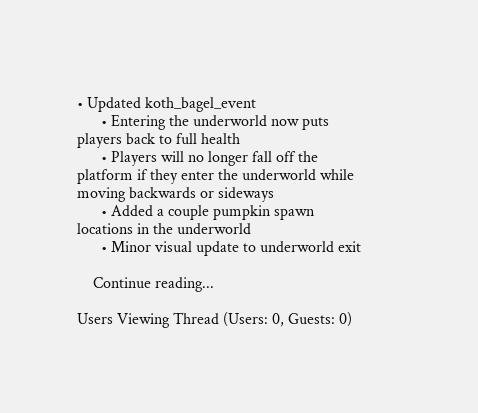• Updated koth_bagel_event
      • Entering the underworld now puts players back to full health
      • Players will no longer fall off the platform if they enter the underworld while moving backwards or sideways
      • Added a couple pumpkin spawn locations in the underworld
      • Minor visual update to underworld exit

    Continue reading...

Users Viewing Thread (Users: 0, Guests: 0)